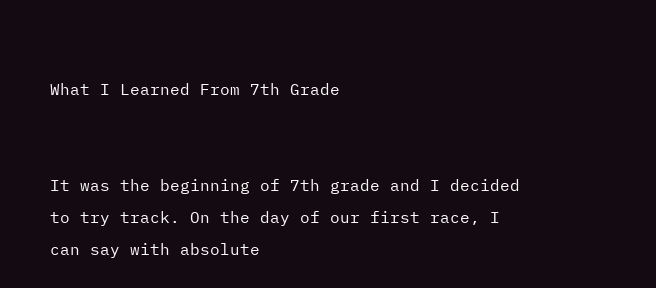What I Learned From 7th Grade


It was the beginning of 7th grade and I decided to try track. On the day of our first race, I can say with absolute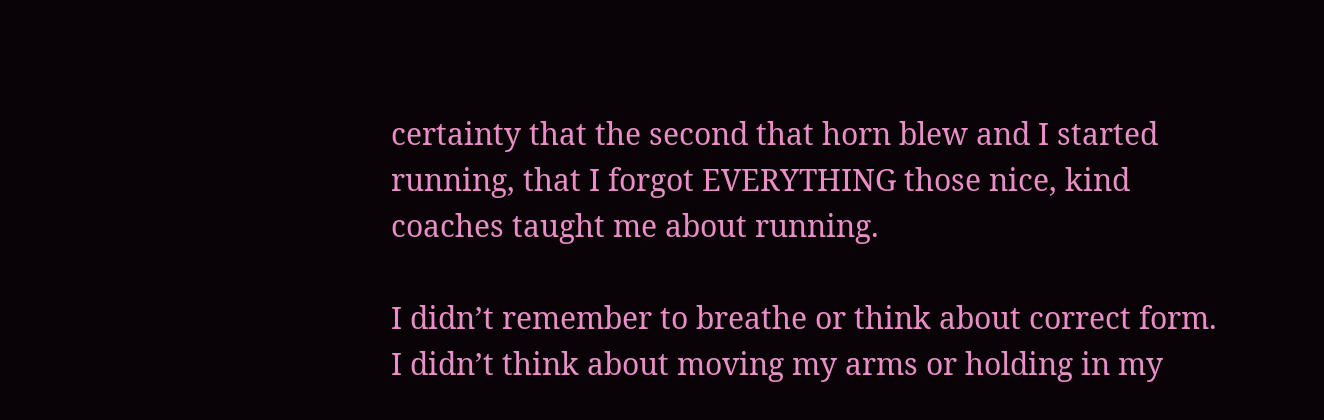certainty that the second that horn blew and I started running, that I forgot EVERYTHING those nice, kind coaches taught me about running.

I didn’t remember to breathe or think about correct form. I didn’t think about moving my arms or holding in my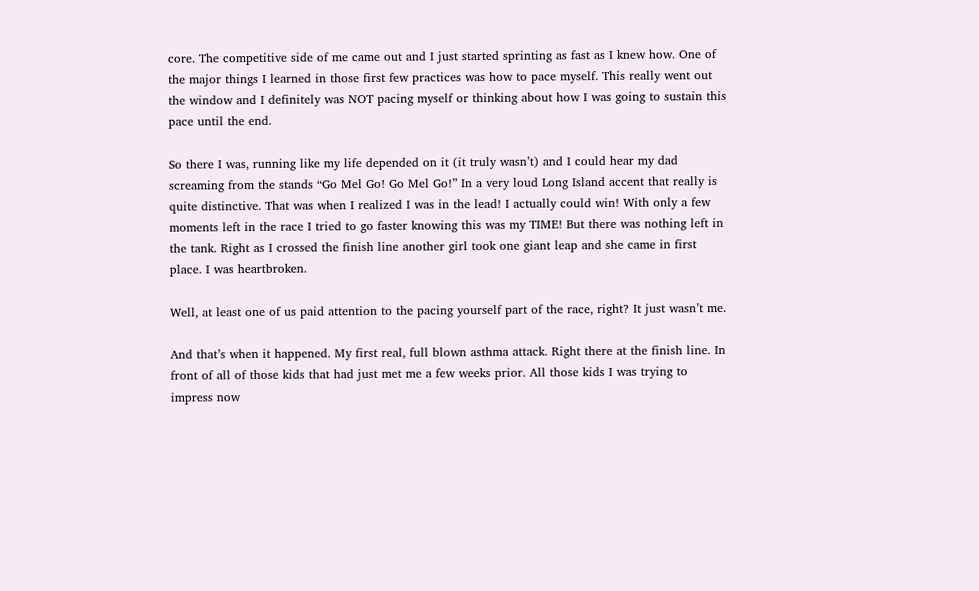core. The competitive side of me came out and I just started sprinting as fast as I knew how. One of the major things I learned in those first few practices was how to pace myself. This really went out the window and I definitely was NOT pacing myself or thinking about how I was going to sustain this pace until the end.

So there I was, running like my life depended on it (it truly wasn’t) and I could hear my dad screaming from the stands “Go Mel Go! Go Mel Go!” In a very loud Long Island accent that really is quite distinctive. That was when I realized I was in the lead! I actually could win! With only a few moments left in the race I tried to go faster knowing this was my TIME! But there was nothing left in the tank. Right as I crossed the finish line another girl took one giant leap and she came in first place. I was heartbroken.

Well, at least one of us paid attention to the pacing yourself part of the race, right? It just wasn’t me.

And that’s when it happened. My first real, full blown asthma attack. Right there at the finish line. In front of all of those kids that had just met me a few weeks prior. All those kids I was trying to impress now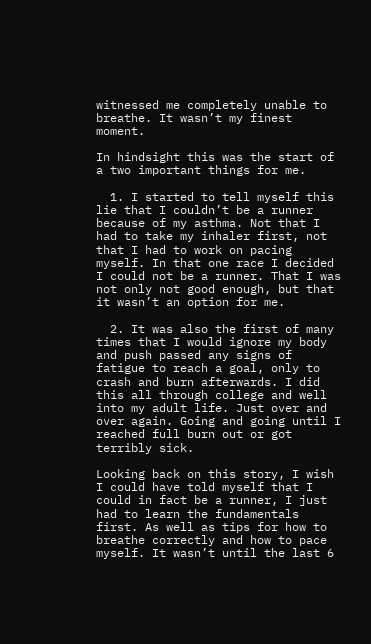witnessed me completely unable to breathe. It wasn’t my finest moment.

In hindsight this was the start of a two important things for me.

  1. I started to tell myself this lie that I couldn’t be a runner because of my asthma. Not that I had to take my inhaler first, not that I had to work on pacing myself. In that one race I decided I could not be a runner. That I was not only not good enough, but that it wasn’t an option for me.

  2. It was also the first of many times that I would ignore my body and push passed any signs of fatigue to reach a goal, only to crash and burn afterwards. I did this all through college and well into my adult life. Just over and over again. Going and going until I reached full burn out or got terribly sick.

Looking back on this story, I wish I could have told myself that I could in fact be a runner, I just had to learn the fundamentals first. As well as tips for how to breathe correctly and how to pace myself. It wasn’t until the last 6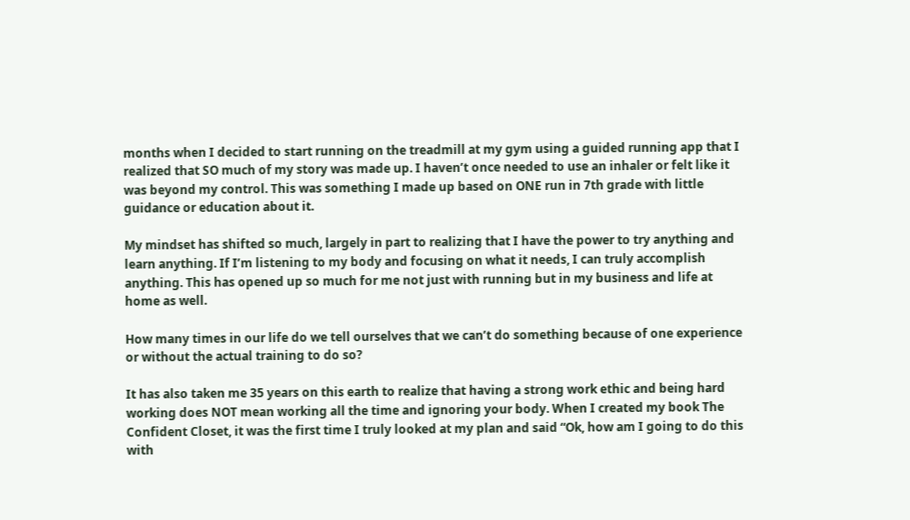months when I decided to start running on the treadmill at my gym using a guided running app that I realized that SO much of my story was made up. I haven’t once needed to use an inhaler or felt like it was beyond my control. This was something I made up based on ONE run in 7th grade with little guidance or education about it.

My mindset has shifted so much, largely in part to realizing that I have the power to try anything and learn anything. If I’m listening to my body and focusing on what it needs, I can truly accomplish anything. This has opened up so much for me not just with running but in my business and life at home as well.

How many times in our life do we tell ourselves that we can’t do something because of one experience or without the actual training to do so?

It has also taken me 35 years on this earth to realize that having a strong work ethic and being hard working does NOT mean working all the time and ignoring your body. When I created my book The Confident Closet, it was the first time I truly looked at my plan and said “Ok, how am I going to do this with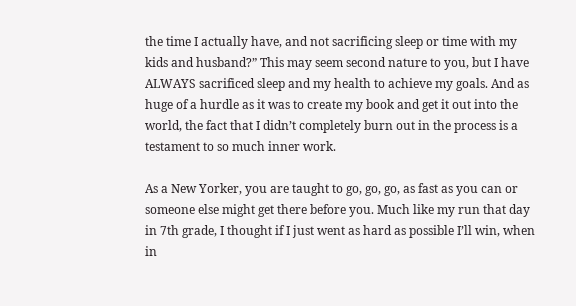the time I actually have, and not sacrificing sleep or time with my kids and husband?” This may seem second nature to you, but I have ALWAYS sacrificed sleep and my health to achieve my goals. And as huge of a hurdle as it was to create my book and get it out into the world, the fact that I didn’t completely burn out in the process is a testament to so much inner work.

As a New Yorker, you are taught to go, go, go, as fast as you can or someone else might get there before you. Much like my run that day in 7th grade, I thought if I just went as hard as possible I’ll win, when in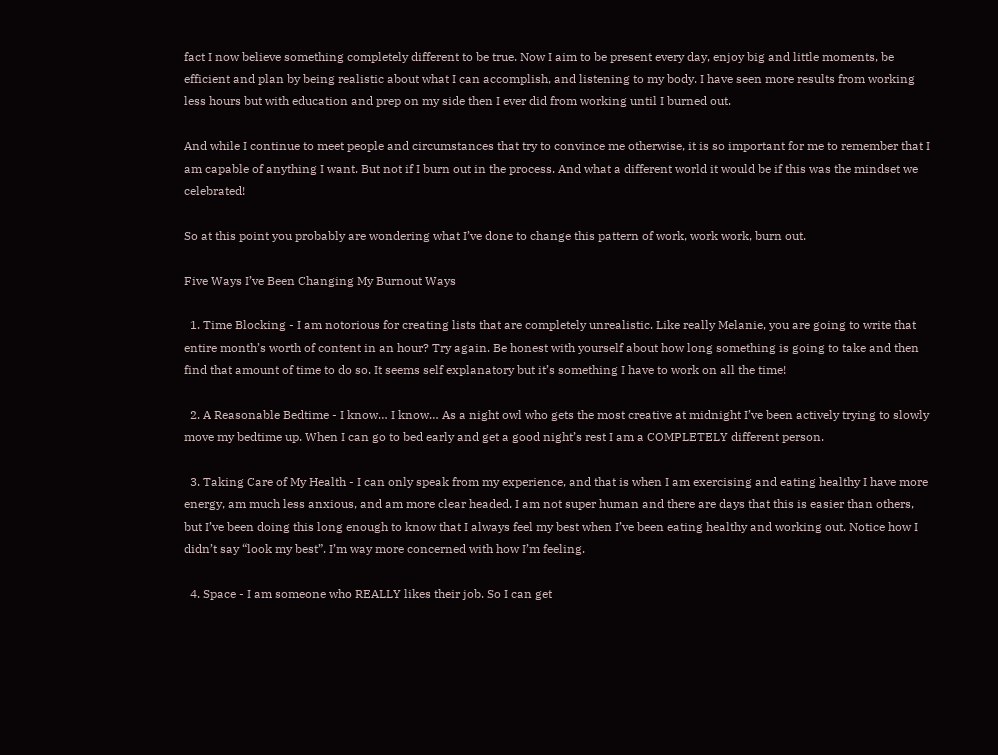fact I now believe something completely different to be true. Now I aim to be present every day, enjoy big and little moments, be efficient and plan by being realistic about what I can accomplish, and listening to my body. I have seen more results from working less hours but with education and prep on my side then I ever did from working until I burned out.

And while I continue to meet people and circumstances that try to convince me otherwise, it is so important for me to remember that I am capable of anything I want. But not if I burn out in the process. And what a different world it would be if this was the mindset we celebrated!

So at this point you probably are wondering what I’ve done to change this pattern of work, work work, burn out.

Five Ways I’ve Been Changing My Burnout Ways

  1. Time Blocking - I am notorious for creating lists that are completely unrealistic. Like really Melanie, you are going to write that entire month’s worth of content in an hour? Try again. Be honest with yourself about how long something is going to take and then find that amount of time to do so. It seems self explanatory but it’s something I have to work on all the time!

  2. A Reasonable Bedtime - I know… I know… As a night owl who gets the most creative at midnight I’ve been actively trying to slowly move my bedtime up. When I can go to bed early and get a good night’s rest I am a COMPLETELY different person.

  3. Taking Care of My Health - I can only speak from my experience, and that is when I am exercising and eating healthy I have more energy, am much less anxious, and am more clear headed. I am not super human and there are days that this is easier than others, but I’ve been doing this long enough to know that I always feel my best when I’ve been eating healthy and working out. Notice how I didn’t say “look my best”. I’m way more concerned with how I’m feeling.

  4. Space - I am someone who REALLY likes their job. So I can get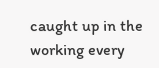caught up in the working every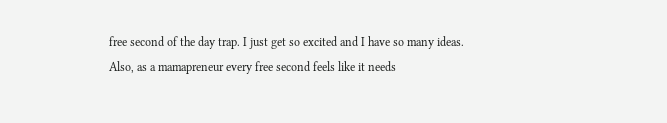free second of the day trap. I just get so excited and I have so many ideas. Also, as a mamapreneur every free second feels like it needs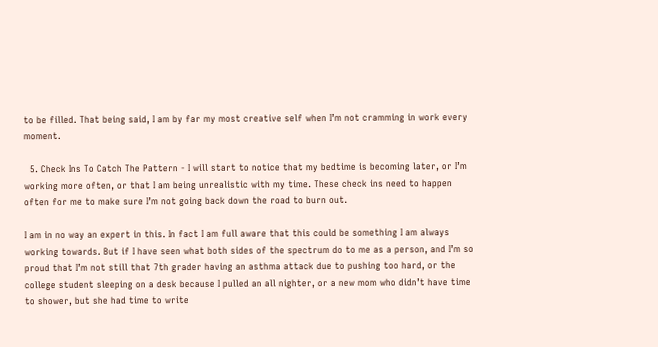to be filled. That being said, I am by far my most creative self when I’m not cramming in work every moment.

  5. Check Ins To Catch The Pattern - I will start to notice that my bedtime is becoming later, or I’m working more often, or that I am being unrealistic with my time. These check ins need to happen often for me to make sure I’m not going back down the road to burn out.

I am in no way an expert in this. In fact I am full aware that this could be something I am always working towards. But if I have seen what both sides of the spectrum do to me as a person, and I’m so proud that I’m not still that 7th grader having an asthma attack due to pushing too hard, or the college student sleeping on a desk because I pulled an all nighter, or a new mom who didn’t have time to shower, but she had time to write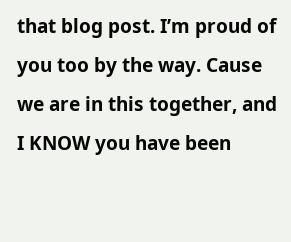that blog post. I’m proud of you too by the way. Cause we are in this together, and I KNOW you have been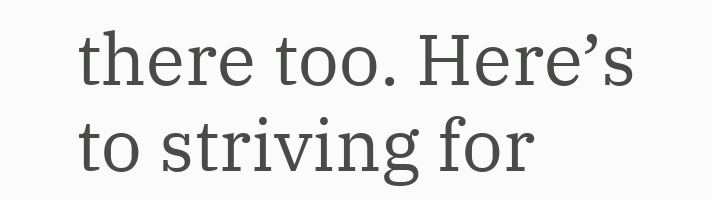there too. Here’s to striving for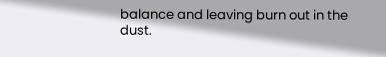balance and leaving burn out in the dust.